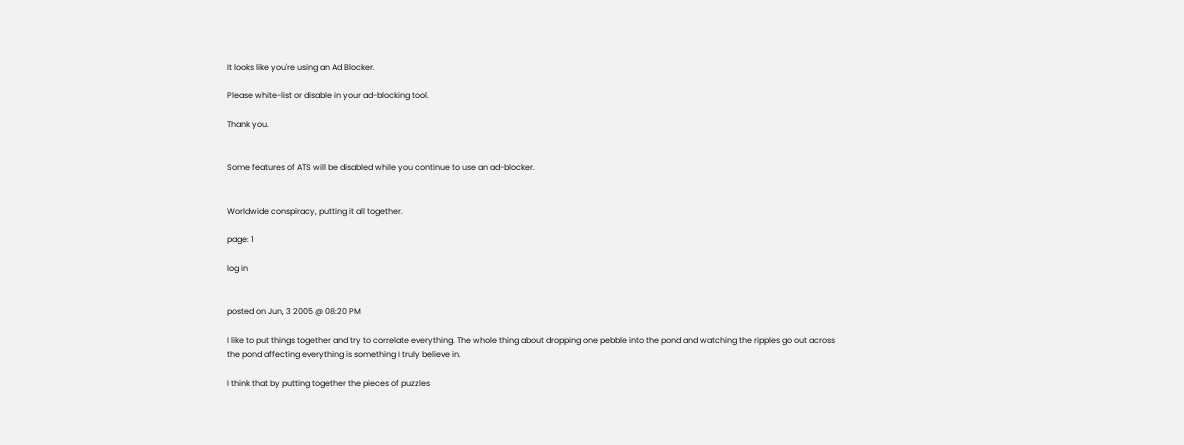It looks like you're using an Ad Blocker.

Please white-list or disable in your ad-blocking tool.

Thank you.


Some features of ATS will be disabled while you continue to use an ad-blocker.


Worldwide conspiracy, putting it all together.

page: 1

log in


posted on Jun, 3 2005 @ 08:20 PM

I like to put things together and try to correlate everything. The whole thing about dropping one pebble into the pond and watching the ripples go out across the pond affecting everything is something I truly believe in.

I think that by putting together the pieces of puzzles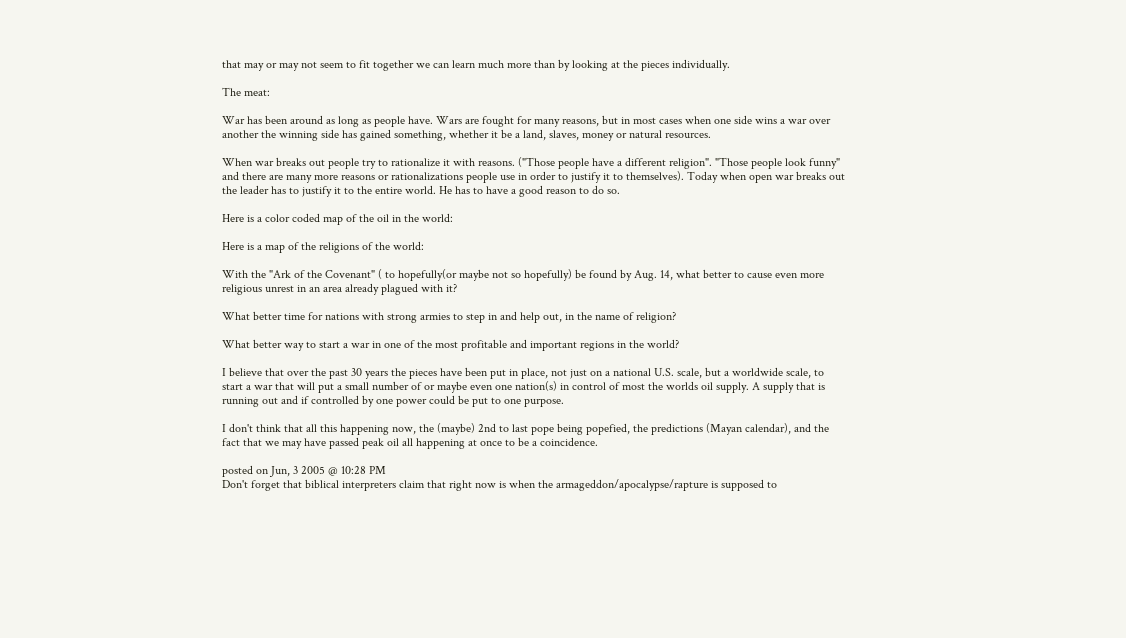that may or may not seem to fit together we can learn much more than by looking at the pieces individually.

The meat:

War has been around as long as people have. Wars are fought for many reasons, but in most cases when one side wins a war over another the winning side has gained something, whether it be a land, slaves, money or natural resources.

When war breaks out people try to rationalize it with reasons. ("Those people have a different religion". "Those people look funny" and there are many more reasons or rationalizations people use in order to justify it to themselves). Today when open war breaks out the leader has to justify it to the entire world. He has to have a good reason to do so.

Here is a color coded map of the oil in the world:

Here is a map of the religions of the world:

With the "Ark of the Covenant" ( to hopefully(or maybe not so hopefully) be found by Aug. 14, what better to cause even more religious unrest in an area already plagued with it?

What better time for nations with strong armies to step in and help out, in the name of religion?

What better way to start a war in one of the most profitable and important regions in the world?

I believe that over the past 30 years the pieces have been put in place, not just on a national U.S. scale, but a worldwide scale, to start a war that will put a small number of or maybe even one nation(s) in control of most the worlds oil supply. A supply that is running out and if controlled by one power could be put to one purpose.

I don't think that all this happening now, the (maybe) 2nd to last pope being popefied, the predictions (Mayan calendar), and the fact that we may have passed peak oil all happening at once to be a coincidence.

posted on Jun, 3 2005 @ 10:28 PM
Don't forget that biblical interpreters claim that right now is when the armageddon/apocalypse/rapture is supposed to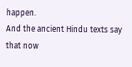happen.
And the ancient Hindu texts say that now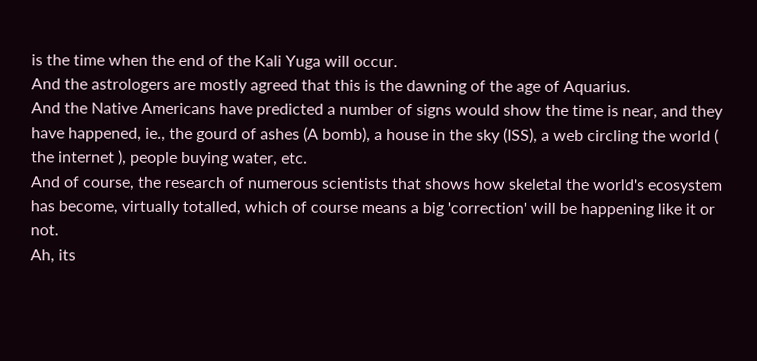is the time when the end of the Kali Yuga will occur.
And the astrologers are mostly agreed that this is the dawning of the age of Aquarius.
And the Native Americans have predicted a number of signs would show the time is near, and they have happened, ie., the gourd of ashes (A bomb), a house in the sky (ISS), a web circling the world ( the internet ), people buying water, etc.
And of course, the research of numerous scientists that shows how skeletal the world's ecosystem has become, virtually totalled, which of course means a big 'correction' will be happening like it or not.
Ah, its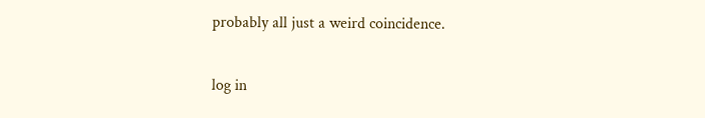probably all just a weird coincidence.


log in